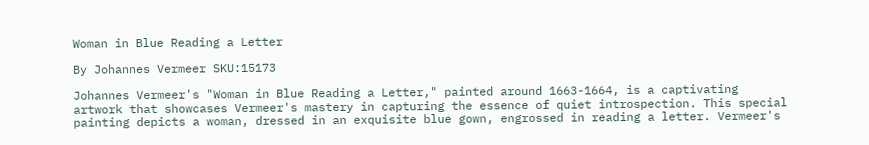Woman in Blue Reading a Letter

By Johannes Vermeer SKU:15173

Johannes Vermeer's "Woman in Blue Reading a Letter," painted around 1663-1664, is a captivating artwork that showcases Vermeer's mastery in capturing the essence of quiet introspection. This special painting depicts a woman, dressed in an exquisite blue gown, engrossed in reading a letter. Vermeer's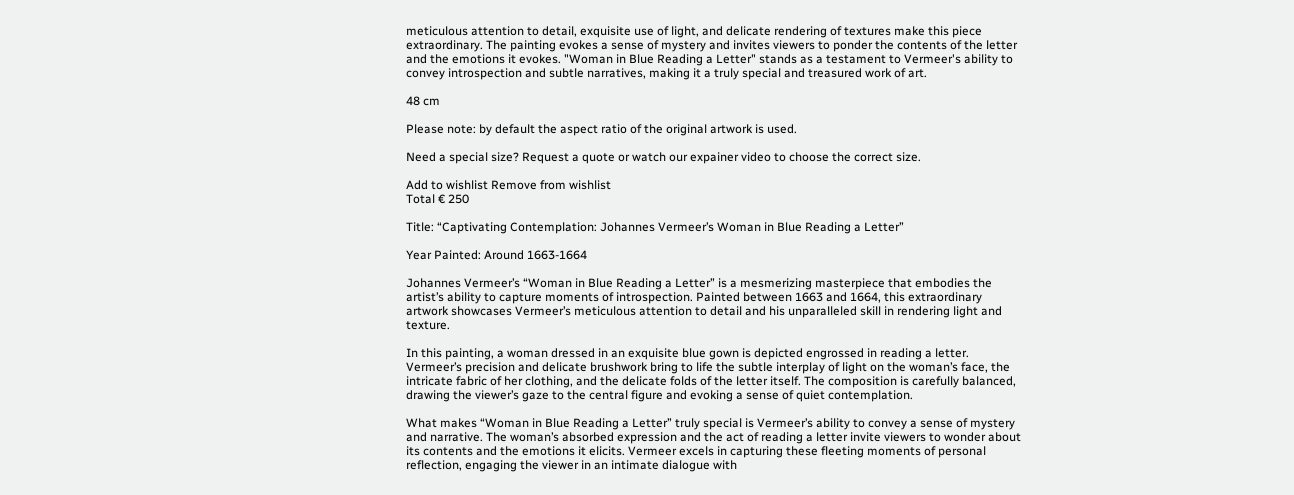meticulous attention to detail, exquisite use of light, and delicate rendering of textures make this piece extraordinary. The painting evokes a sense of mystery and invites viewers to ponder the contents of the letter and the emotions it evokes. "Woman in Blue Reading a Letter" stands as a testament to Vermeer's ability to convey introspection and subtle narratives, making it a truly special and treasured work of art.

48 cm

Please note: by default the aspect ratio of the original artwork is used.

Need a special size? Request a quote or watch our expainer video to choose the correct size.

Add to wishlist Remove from wishlist
Total € 250

Title: “Captivating Contemplation: Johannes Vermeer’s Woman in Blue Reading a Letter”

Year Painted: Around 1663-1664

Johannes Vermeer’s “Woman in Blue Reading a Letter” is a mesmerizing masterpiece that embodies the artist’s ability to capture moments of introspection. Painted between 1663 and 1664, this extraordinary artwork showcases Vermeer’s meticulous attention to detail and his unparalleled skill in rendering light and texture.

In this painting, a woman dressed in an exquisite blue gown is depicted engrossed in reading a letter. Vermeer’s precision and delicate brushwork bring to life the subtle interplay of light on the woman’s face, the intricate fabric of her clothing, and the delicate folds of the letter itself. The composition is carefully balanced, drawing the viewer’s gaze to the central figure and evoking a sense of quiet contemplation.

What makes “Woman in Blue Reading a Letter” truly special is Vermeer’s ability to convey a sense of mystery and narrative. The woman’s absorbed expression and the act of reading a letter invite viewers to wonder about its contents and the emotions it elicits. Vermeer excels in capturing these fleeting moments of personal reflection, engaging the viewer in an intimate dialogue with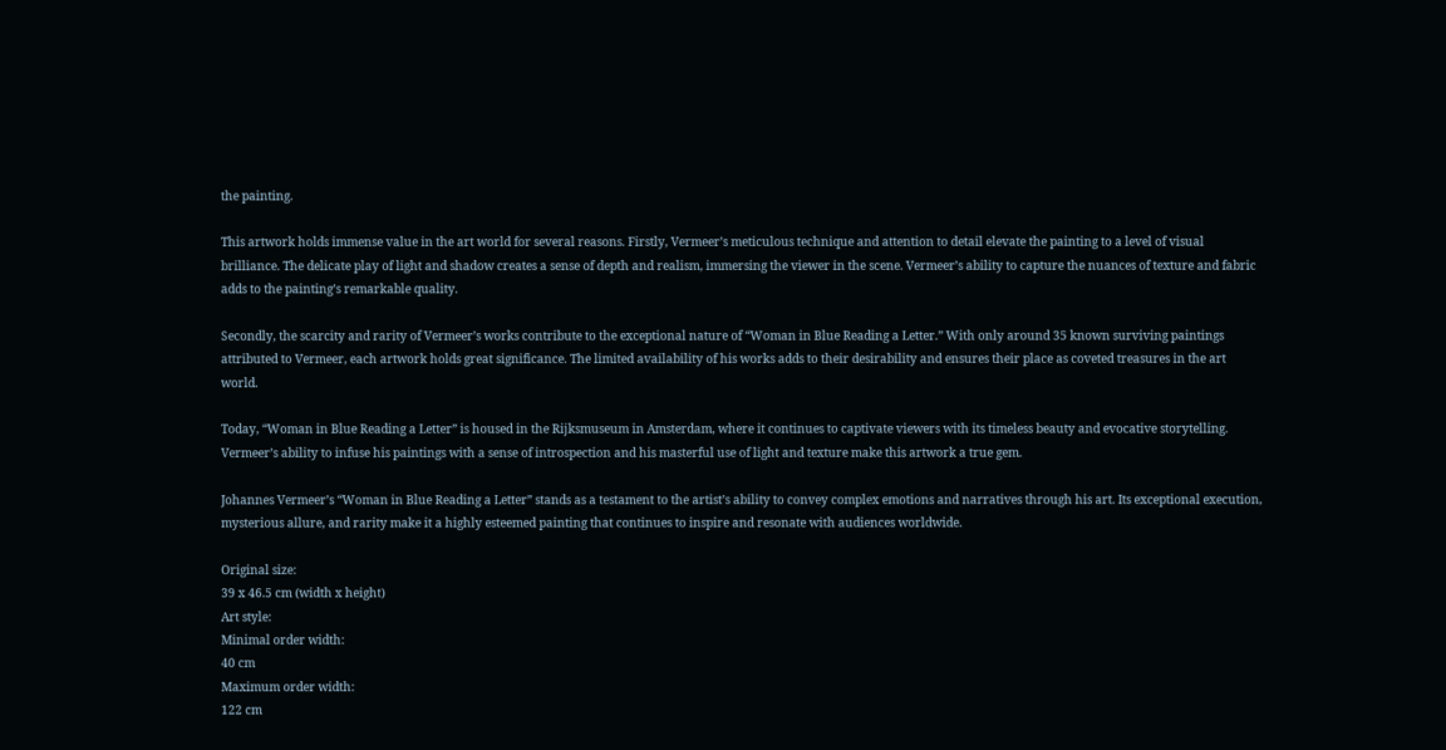the painting.

This artwork holds immense value in the art world for several reasons. Firstly, Vermeer’s meticulous technique and attention to detail elevate the painting to a level of visual brilliance. The delicate play of light and shadow creates a sense of depth and realism, immersing the viewer in the scene. Vermeer’s ability to capture the nuances of texture and fabric adds to the painting’s remarkable quality.

Secondly, the scarcity and rarity of Vermeer’s works contribute to the exceptional nature of “Woman in Blue Reading a Letter.” With only around 35 known surviving paintings attributed to Vermeer, each artwork holds great significance. The limited availability of his works adds to their desirability and ensures their place as coveted treasures in the art world.

Today, “Woman in Blue Reading a Letter” is housed in the Rijksmuseum in Amsterdam, where it continues to captivate viewers with its timeless beauty and evocative storytelling. Vermeer’s ability to infuse his paintings with a sense of introspection and his masterful use of light and texture make this artwork a true gem.

Johannes Vermeer’s “Woman in Blue Reading a Letter” stands as a testament to the artist’s ability to convey complex emotions and narratives through his art. Its exceptional execution, mysterious allure, and rarity make it a highly esteemed painting that continues to inspire and resonate with audiences worldwide.

Original size:
39 x 46.5 cm (width x height)
Art style:
Minimal order width:
40 cm
Maximum order width:
122 cm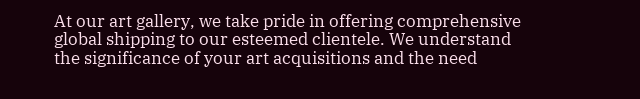At our art gallery, we take pride in offering comprehensive global shipping to our esteemed clientele. We understand the significance of your art acquisitions and the need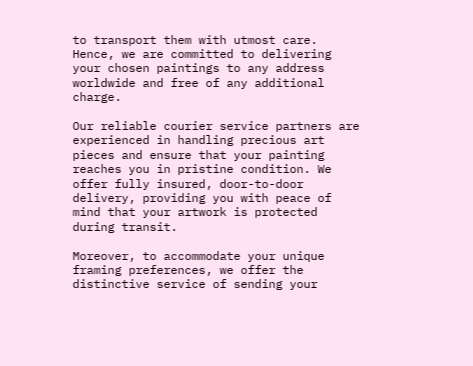to transport them with utmost care. Hence, we are committed to delivering your chosen paintings to any address worldwide and free of any additional charge.

Our reliable courier service partners are experienced in handling precious art pieces and ensure that your painting reaches you in pristine condition. We offer fully insured, door-to-door delivery, providing you with peace of mind that your artwork is protected during transit.

Moreover, to accommodate your unique framing preferences, we offer the distinctive service of sending your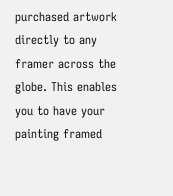purchased artwork directly to any framer across the globe. This enables you to have your painting framed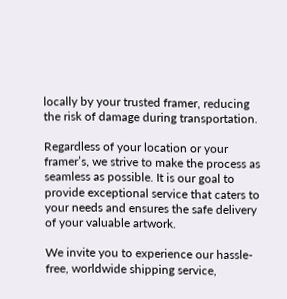locally by your trusted framer, reducing the risk of damage during transportation.

Regardless of your location or your framer’s, we strive to make the process as seamless as possible. It is our goal to provide exceptional service that caters to your needs and ensures the safe delivery of your valuable artwork.

We invite you to experience our hassle-free, worldwide shipping service,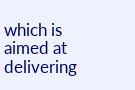which is aimed at delivering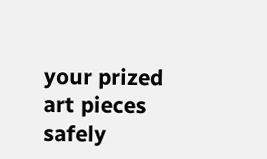your prized art pieces safely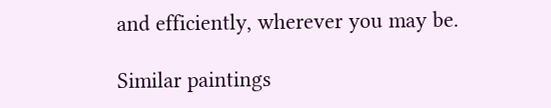and efficiently, wherever you may be.

Similar paintings